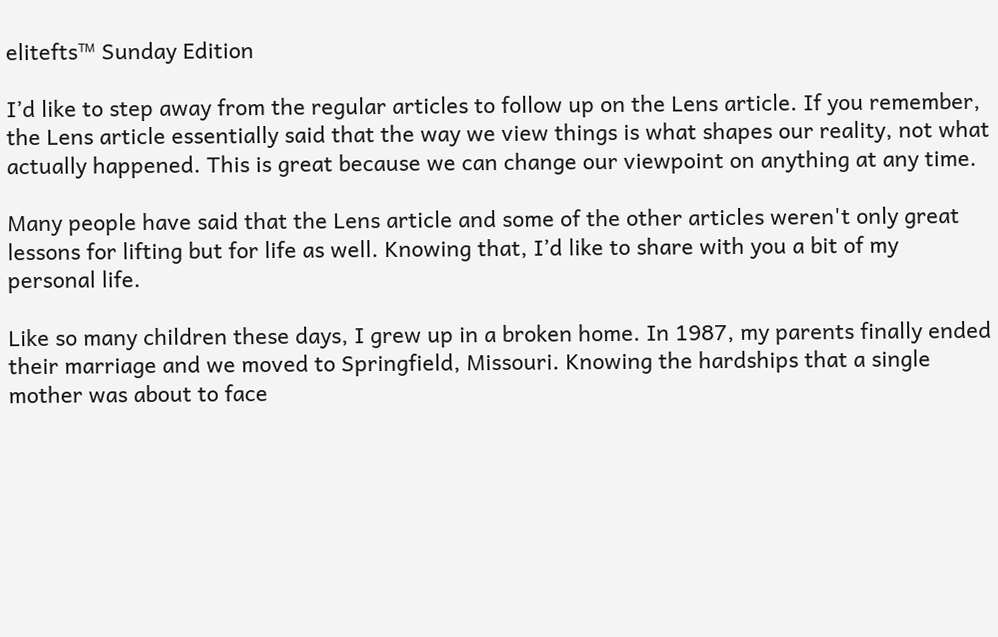elitefts™ Sunday Edition

I’d like to step away from the regular articles to follow up on the Lens article. If you remember, the Lens article essentially said that the way we view things is what shapes our reality, not what actually happened. This is great because we can change our viewpoint on anything at any time.

Many people have said that the Lens article and some of the other articles weren't only great lessons for lifting but for life as well. Knowing that, I’d like to share with you a bit of my personal life.

Like so many children these days, I grew up in a broken home. In 1987, my parents finally ended their marriage and we moved to Springfield, Missouri. Knowing the hardships that a single mother was about to face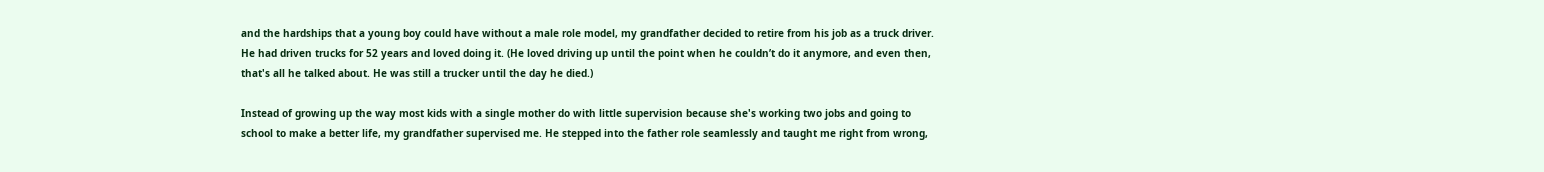and the hardships that a young boy could have without a male role model, my grandfather decided to retire from his job as a truck driver. He had driven trucks for 52 years and loved doing it. (He loved driving up until the point when he couldn’t do it anymore, and even then, that's all he talked about. He was still a trucker until the day he died.)

Instead of growing up the way most kids with a single mother do with little supervision because she's working two jobs and going to school to make a better life, my grandfather supervised me. He stepped into the father role seamlessly and taught me right from wrong,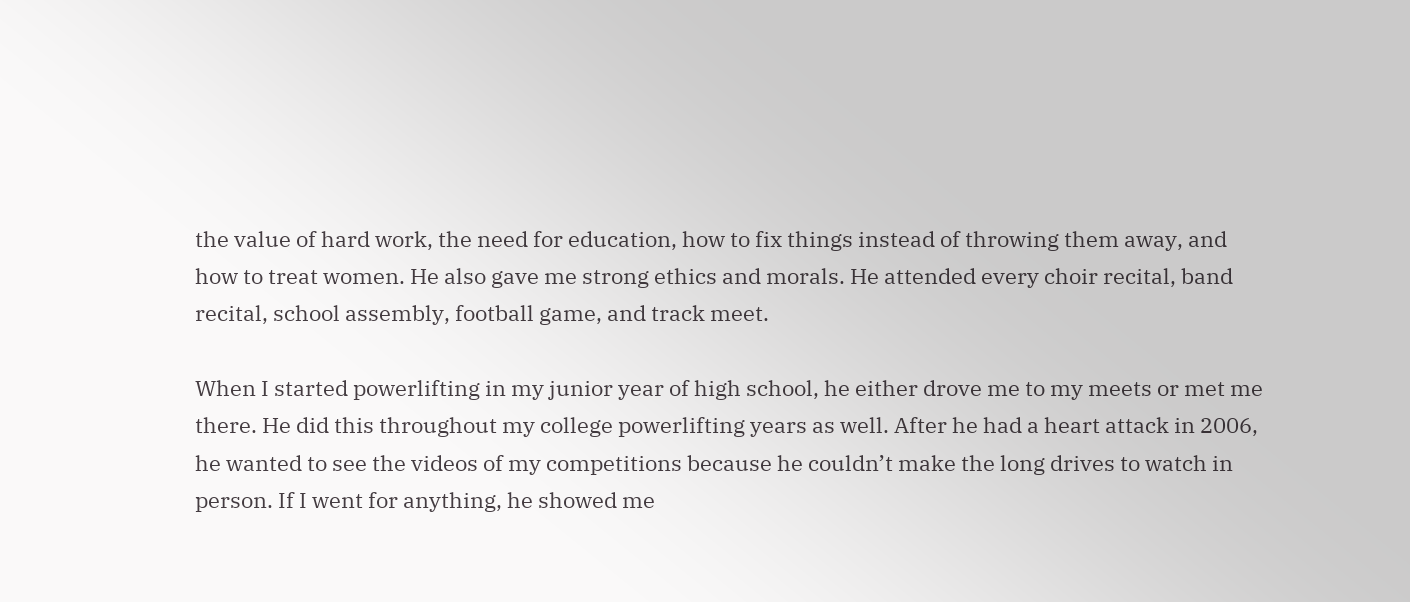the value of hard work, the need for education, how to fix things instead of throwing them away, and how to treat women. He also gave me strong ethics and morals. He attended every choir recital, band recital, school assembly, football game, and track meet.

When I started powerlifting in my junior year of high school, he either drove me to my meets or met me there. He did this throughout my college powerlifting years as well. After he had a heart attack in 2006, he wanted to see the videos of my competitions because he couldn’t make the long drives to watch in person. If I went for anything, he showed me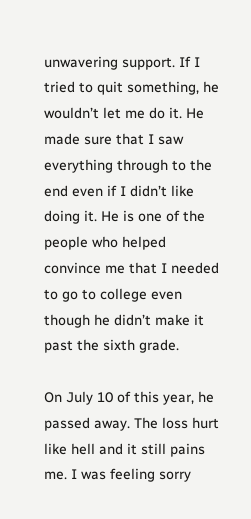unwavering support. If I tried to quit something, he wouldn’t let me do it. He made sure that I saw everything through to the end even if I didn’t like doing it. He is one of the people who helped convince me that I needed to go to college even though he didn’t make it past the sixth grade.

On July 10 of this year, he passed away. The loss hurt like hell and it still pains me. I was feeling sorry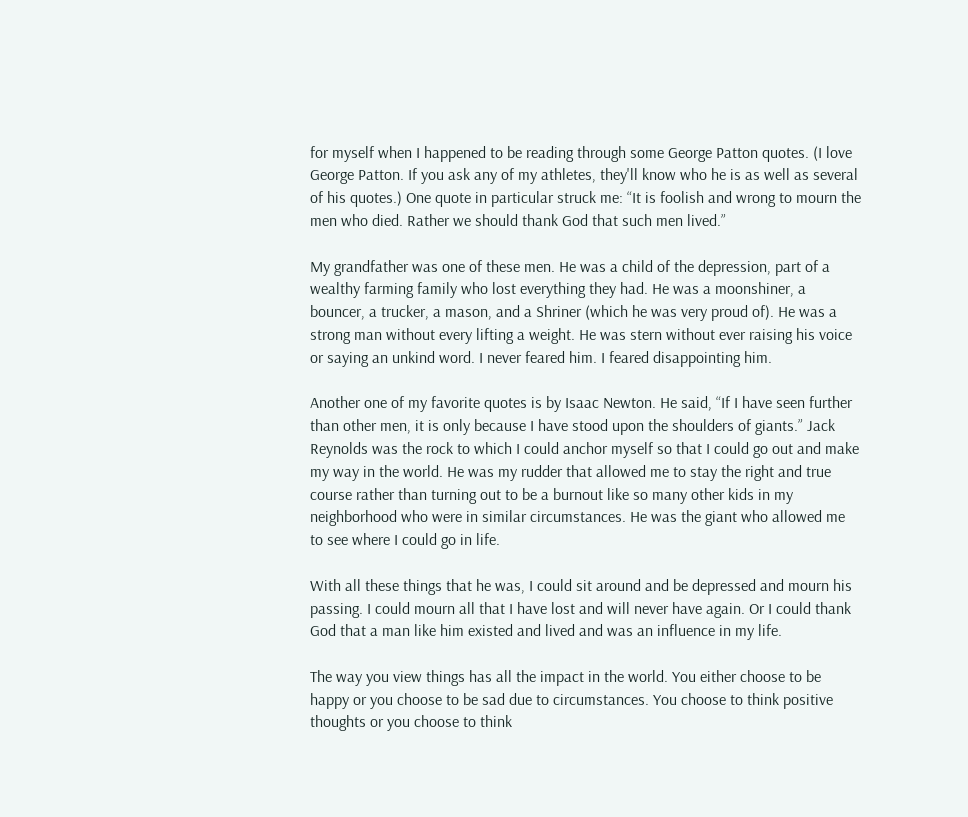for myself when I happened to be reading through some George Patton quotes. (I love George Patton. If you ask any of my athletes, they'll know who he is as well as several of his quotes.) One quote in particular struck me: “It is foolish and wrong to mourn the men who died. Rather we should thank God that such men lived.”

My grandfather was one of these men. He was a child of the depression, part of a wealthy farming family who lost everything they had. He was a moonshiner, a bouncer, a trucker, a mason, and a Shriner (which he was very proud of). He was a strong man without every lifting a weight. He was stern without ever raising his voice or saying an unkind word. I never feared him. I feared disappointing him.

Another one of my favorite quotes is by Isaac Newton. He said, “If I have seen further than other men, it is only because I have stood upon the shoulders of giants.” Jack Reynolds was the rock to which I could anchor myself so that I could go out and make my way in the world. He was my rudder that allowed me to stay the right and true course rather than turning out to be a burnout like so many other kids in my neighborhood who were in similar circumstances. He was the giant who allowed me to see where I could go in life.

With all these things that he was, I could sit around and be depressed and mourn his passing. I could mourn all that I have lost and will never have again. Or I could thank God that a man like him existed and lived and was an influence in my life.

The way you view things has all the impact in the world. You either choose to be happy or you choose to be sad due to circumstances. You choose to think positive thoughts or you choose to think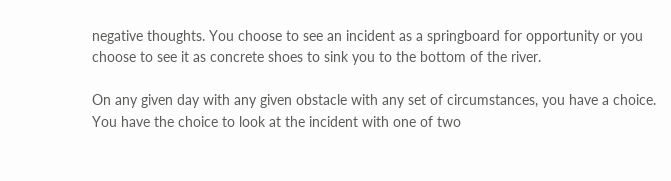negative thoughts. You choose to see an incident as a springboard for opportunity or you choose to see it as concrete shoes to sink you to the bottom of the river.

On any given day with any given obstacle with any set of circumstances, you have a choice. You have the choice to look at the incident with one of two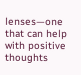lenses—one that can help with positive thoughts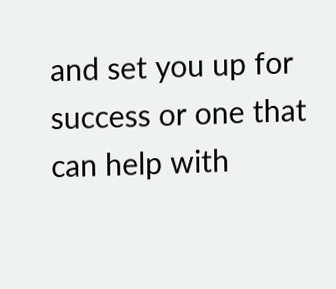and set you up for success or one that can help with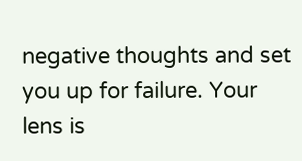negative thoughts and set you up for failure. Your lens is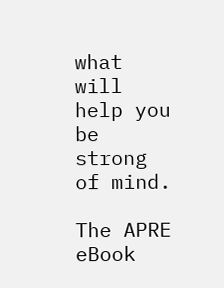what will help you be strong of mind.

The APRE eBook